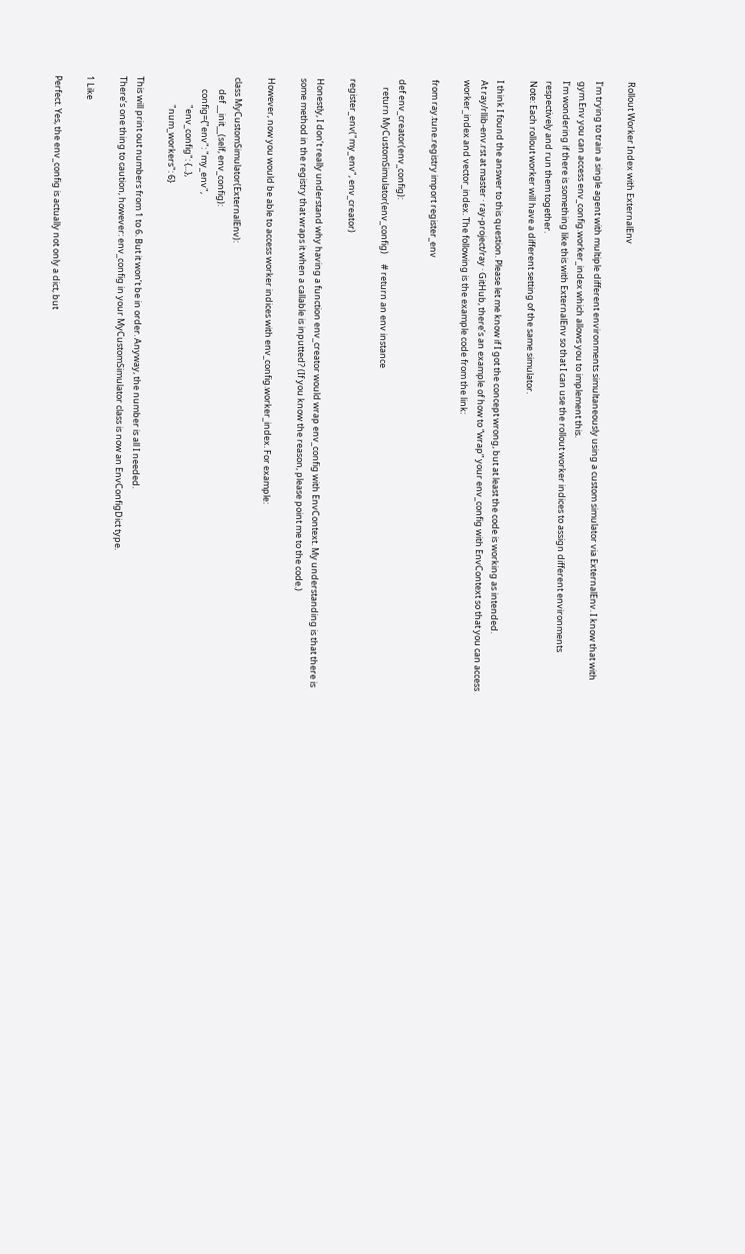Rollout Worker Index with ExternalEnv

I’m trying to train a single agent with multiple different environments simultaneously using a custom simulator via ExternalEnv. I know that with gym.Env you can access env_config.worker_index which allows you to implement this.
I’m wondering if there is something like this with ExternalEnv so that I can use the rollout worker indices to assign different environments respectively and run them together.
Note: Each rollout worker will have a different setting of the same simulator.

I think I found the answer to this question. Please let me know if I got the concept wrong, but at least the code is working as intended.
At ray/rllib-env.rst at master · ray-project/ray · GitHub, there’s an example of how to “wrap” your env_config with EnvContext so that you can access worker_index and vector_index. The following is the example code from the link:

from ray.tune.registry import register_env

def env_creator(env_config):
    return MyCustomSimulator(env_config)     # return an env instance

register_env("my_env", env_creator)

Honestly, I don’t really understand why having a function env_creator would wrap env_config with EnvContext. My understanding is that there is some method in the registry that wraps it when a callable is inputted? (If you know the reason, please point me to the code.)

However, now you would be able to access worker indices with env_config.worker_index. For example:

class MyCustomSimulator(ExternalEnv):
      def __init__(self, env_config):
      config={"env": "my_env",
              "env_config": {...},
              "num_workers": 6}

This will print out numbers from 1 to 6. But it won’t be in order. Anyway, the number is all I needed.
There’s one thing to caution, however: env_config in your MyCustomSimulator class is now an EnvConfigDict type.

1 Like

Perfect. Yes, the env_config is actually not only a dict, but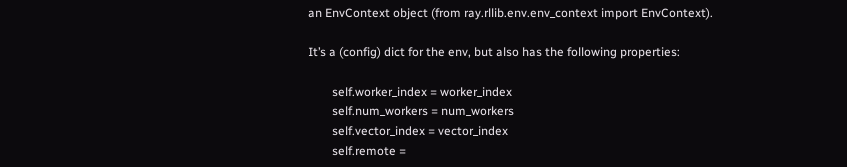an EnvContext object (from ray.rllib.env.env_context import EnvContext).

It’s a (config) dict for the env, but also has the following properties:

        self.worker_index = worker_index
        self.num_workers = num_workers
        self.vector_index = vector_index
        self.remote =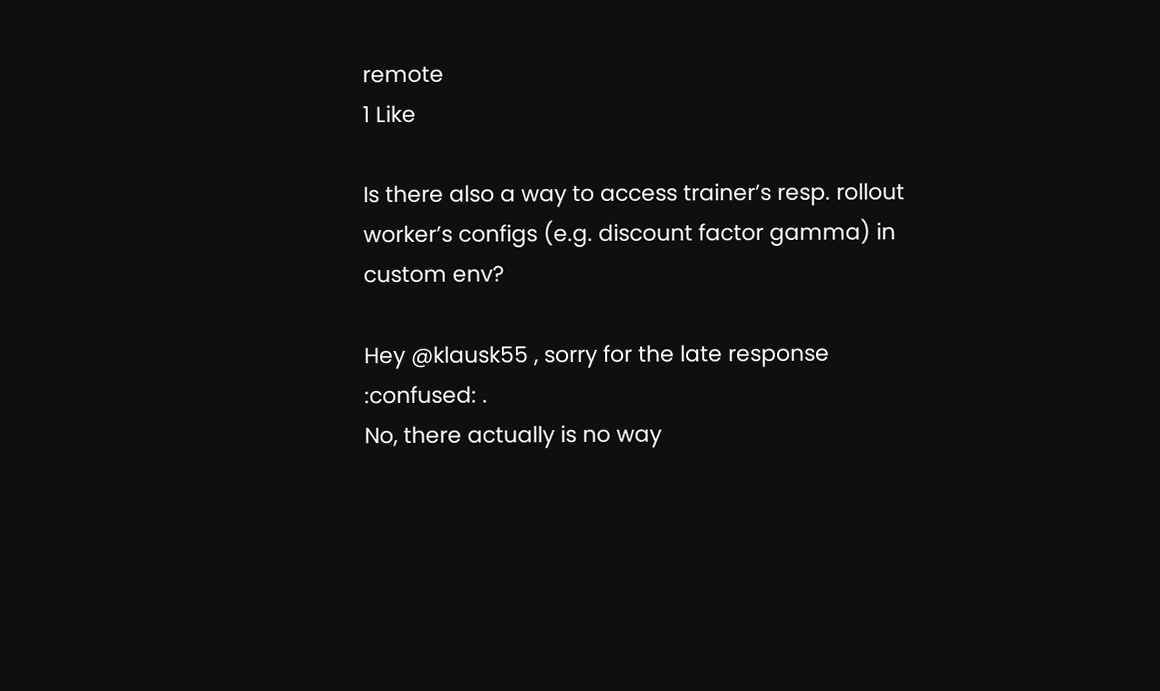remote
1 Like

Is there also a way to access trainer’s resp. rollout worker’s configs (e.g. discount factor gamma) in custom env?

Hey @klausk55 , sorry for the late response :confused: .
No, there actually is no way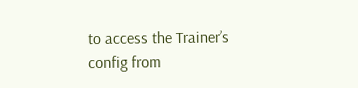to access the Trainer’s config from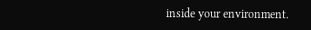inside your environment.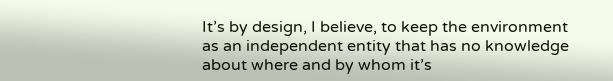It’s by design, I believe, to keep the environment as an independent entity that has no knowledge about where and by whom it’s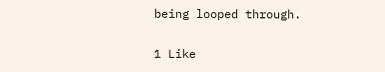being looped through.

1 Like